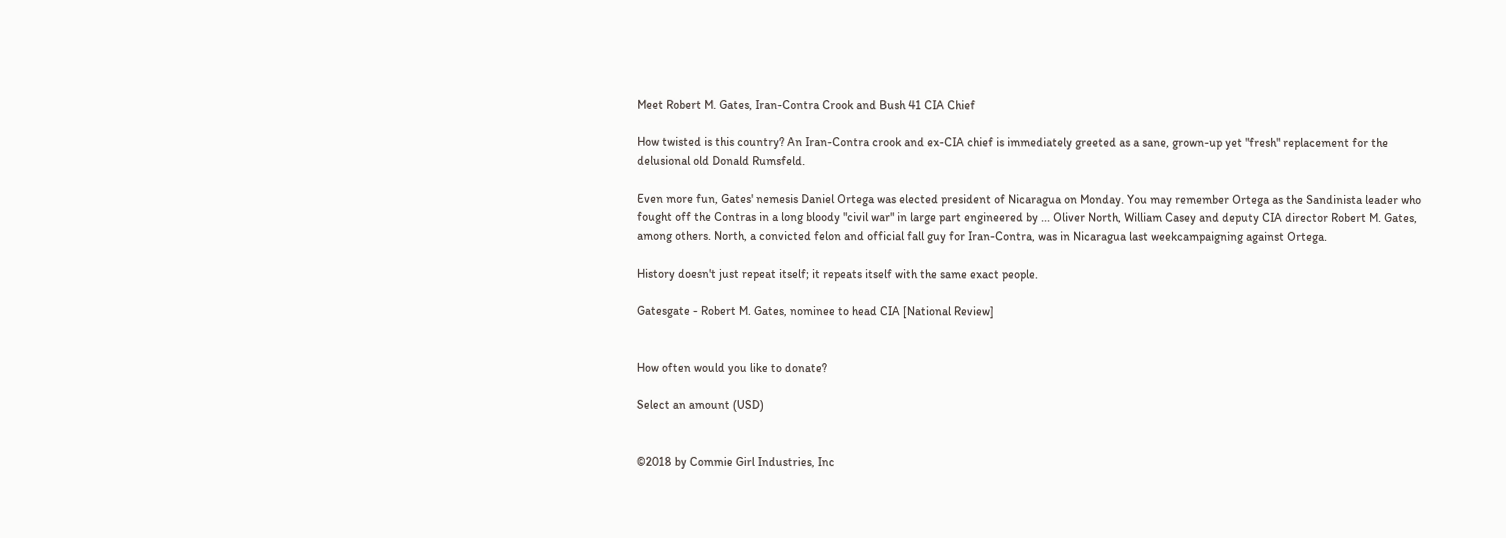Meet Robert M. Gates, Iran-Contra Crook and Bush 41 CIA Chief

How twisted is this country? An Iran-Contra crook and ex-CIA chief is immediately greeted as a sane, grown-up yet "fresh" replacement for the delusional old Donald Rumsfeld.

Even more fun, Gates' nemesis Daniel Ortega was elected president of Nicaragua on Monday. You may remember Ortega as the Sandinista leader who fought off the Contras in a long bloody "civil war" in large part engineered by ... Oliver North, William Casey and deputy CIA director Robert M. Gates, among others. North, a convicted felon and official fall guy for Iran-Contra, was in Nicaragua last weekcampaigning against Ortega.

History doesn't just repeat itself; it repeats itself with the same exact people.

Gatesgate - Robert M. Gates, nominee to head CIA [National Review]


How often would you like to donate?

Select an amount (USD)


©2018 by Commie Girl Industries, Inc